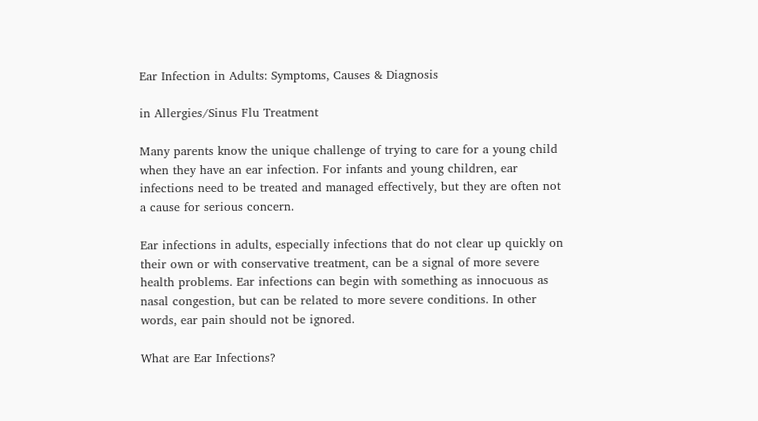Ear Infection in Adults: Symptoms, Causes & Diagnosis

in Allergies/Sinus Flu Treatment

Many parents know the unique challenge of trying to care for a young child when they have an ear infection. For infants and young children, ear infections need to be treated and managed effectively, but they are often not a cause for serious concern.

Ear infections in adults, especially infections that do not clear up quickly on their own or with conservative treatment, can be a signal of more severe health problems. Ear infections can begin with something as innocuous as nasal congestion, but can be related to more severe conditions. In other words, ear pain should not be ignored.

What are Ear Infections?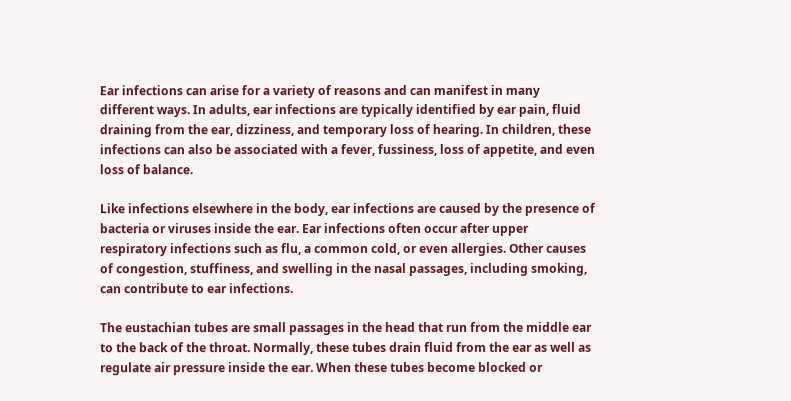Ear infections can arise for a variety of reasons and can manifest in many different ways. In adults, ear infections are typically identified by ear pain, fluid draining from the ear, dizziness, and temporary loss of hearing. In children, these infections can also be associated with a fever, fussiness, loss of appetite, and even loss of balance.

Like infections elsewhere in the body, ear infections are caused by the presence of bacteria or viruses inside the ear. Ear infections often occur after upper respiratory infections such as flu, a common cold, or even allergies. Other causes of congestion, stuffiness, and swelling in the nasal passages, including smoking, can contribute to ear infections.

The eustachian tubes are small passages in the head that run from the middle ear to the back of the throat. Normally, these tubes drain fluid from the ear as well as regulate air pressure inside the ear. When these tubes become blocked or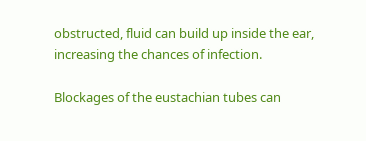obstructed, fluid can build up inside the ear, increasing the chances of infection.

Blockages of the eustachian tubes can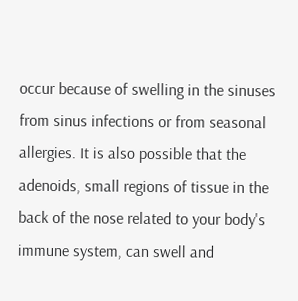occur because of swelling in the sinuses from sinus infections or from seasonal allergies. It is also possible that the adenoids, small regions of tissue in the back of the nose related to your body's immune system, can swell and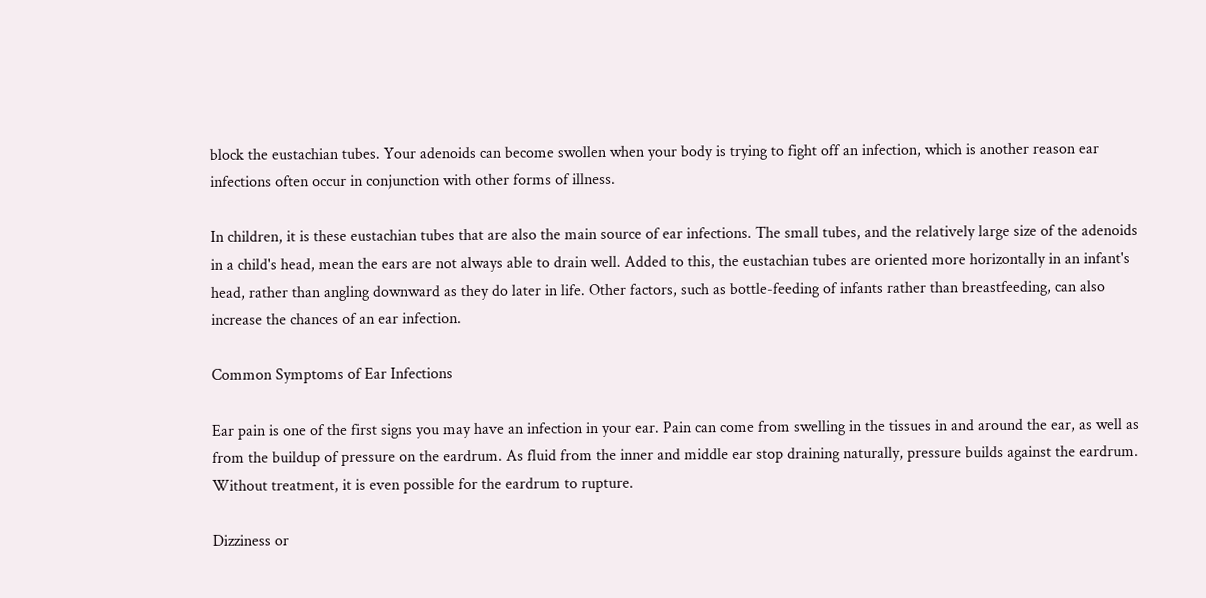block the eustachian tubes. Your adenoids can become swollen when your body is trying to fight off an infection, which is another reason ear infections often occur in conjunction with other forms of illness.

In children, it is these eustachian tubes that are also the main source of ear infections. The small tubes, and the relatively large size of the adenoids in a child's head, mean the ears are not always able to drain well. Added to this, the eustachian tubes are oriented more horizontally in an infant's head, rather than angling downward as they do later in life. Other factors, such as bottle-feeding of infants rather than breastfeeding, can also increase the chances of an ear infection.

Common Symptoms of Ear Infections

Ear pain is one of the first signs you may have an infection in your ear. Pain can come from swelling in the tissues in and around the ear, as well as from the buildup of pressure on the eardrum. As fluid from the inner and middle ear stop draining naturally, pressure builds against the eardrum. Without treatment, it is even possible for the eardrum to rupture.

Dizziness or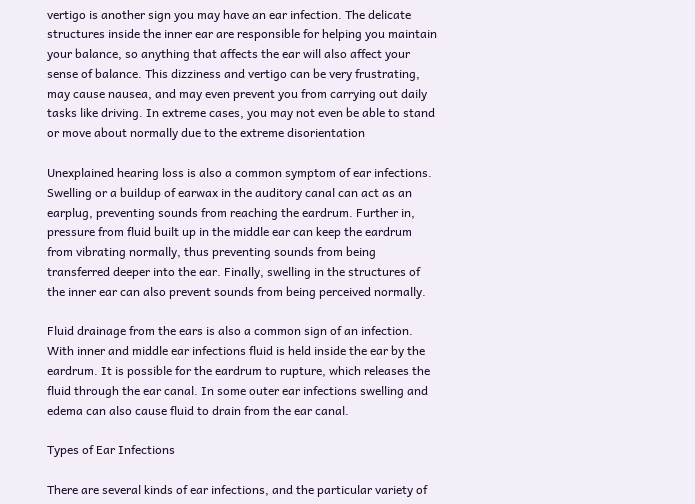vertigo is another sign you may have an ear infection. The delicate structures inside the inner ear are responsible for helping you maintain your balance, so anything that affects the ear will also affect your sense of balance. This dizziness and vertigo can be very frustrating, may cause nausea, and may even prevent you from carrying out daily tasks like driving. In extreme cases, you may not even be able to stand or move about normally due to the extreme disorientation

Unexplained hearing loss is also a common symptom of ear infections. Swelling or a buildup of earwax in the auditory canal can act as an earplug, preventing sounds from reaching the eardrum. Further in, pressure from fluid built up in the middle ear can keep the eardrum from vibrating normally, thus preventing sounds from being transferred deeper into the ear. Finally, swelling in the structures of the inner ear can also prevent sounds from being perceived normally.

Fluid drainage from the ears is also a common sign of an infection. With inner and middle ear infections fluid is held inside the ear by the eardrum. It is possible for the eardrum to rupture, which releases the fluid through the ear canal. In some outer ear infections swelling and edema can also cause fluid to drain from the ear canal.

Types of Ear Infections

There are several kinds of ear infections, and the particular variety of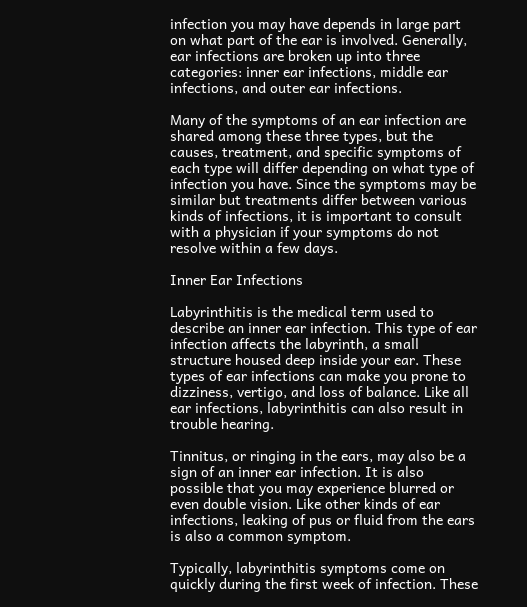infection you may have depends in large part on what part of the ear is involved. Generally, ear infections are broken up into three categories: inner ear infections, middle ear infections, and outer ear infections.

Many of the symptoms of an ear infection are shared among these three types, but the causes, treatment, and specific symptoms of each type will differ depending on what type of infection you have. Since the symptoms may be similar but treatments differ between various kinds of infections, it is important to consult with a physician if your symptoms do not resolve within a few days.

Inner Ear Infections

Labyrinthitis is the medical term used to describe an inner ear infection. This type of ear infection affects the labyrinth, a small structure housed deep inside your ear. These types of ear infections can make you prone to dizziness, vertigo, and loss of balance. Like all ear infections, labyrinthitis can also result in trouble hearing.

Tinnitus, or ringing in the ears, may also be a sign of an inner ear infection. It is also possible that you may experience blurred or even double vision. Like other kinds of ear infections, leaking of pus or fluid from the ears is also a common symptom.

Typically, labyrinthitis symptoms come on quickly during the first week of infection. These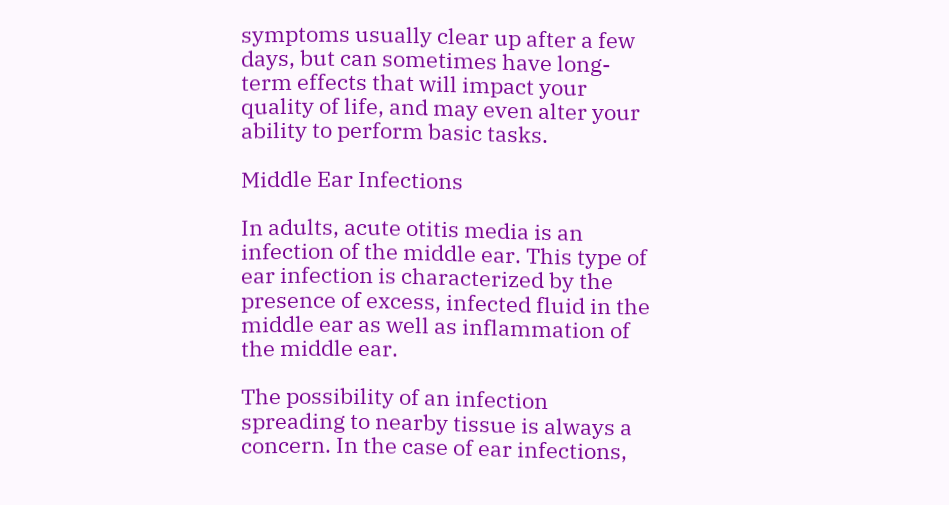symptoms usually clear up after a few days, but can sometimes have long-term effects that will impact your quality of life, and may even alter your ability to perform basic tasks.

Middle Ear Infections

In adults, acute otitis media is an infection of the middle ear. This type of ear infection is characterized by the presence of excess, infected fluid in the middle ear as well as inflammation of the middle ear.

The possibility of an infection spreading to nearby tissue is always a concern. In the case of ear infections,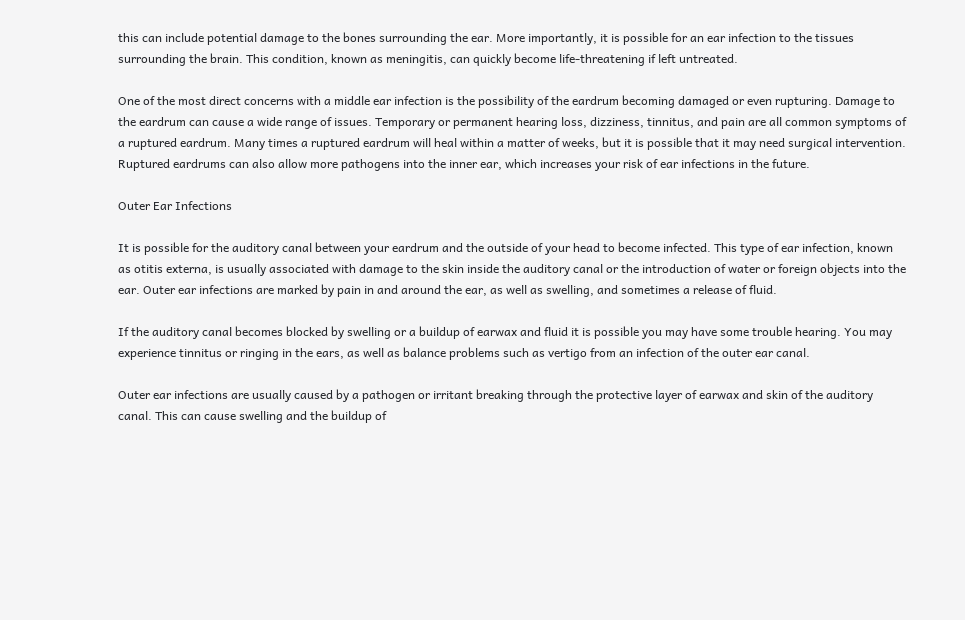this can include potential damage to the bones surrounding the ear. More importantly, it is possible for an ear infection to the tissues surrounding the brain. This condition, known as meningitis, can quickly become life-threatening if left untreated.

One of the most direct concerns with a middle ear infection is the possibility of the eardrum becoming damaged or even rupturing. Damage to the eardrum can cause a wide range of issues. Temporary or permanent hearing loss, dizziness, tinnitus, and pain are all common symptoms of a ruptured eardrum. Many times a ruptured eardrum will heal within a matter of weeks, but it is possible that it may need surgical intervention. Ruptured eardrums can also allow more pathogens into the inner ear, which increases your risk of ear infections in the future.

Outer Ear Infections

It is possible for the auditory canal between your eardrum and the outside of your head to become infected. This type of ear infection, known as otitis externa, is usually associated with damage to the skin inside the auditory canal or the introduction of water or foreign objects into the ear. Outer ear infections are marked by pain in and around the ear, as well as swelling, and sometimes a release of fluid.

If the auditory canal becomes blocked by swelling or a buildup of earwax and fluid it is possible you may have some trouble hearing. You may experience tinnitus or ringing in the ears, as well as balance problems such as vertigo from an infection of the outer ear canal.

Outer ear infections are usually caused by a pathogen or irritant breaking through the protective layer of earwax and skin of the auditory canal. This can cause swelling and the buildup of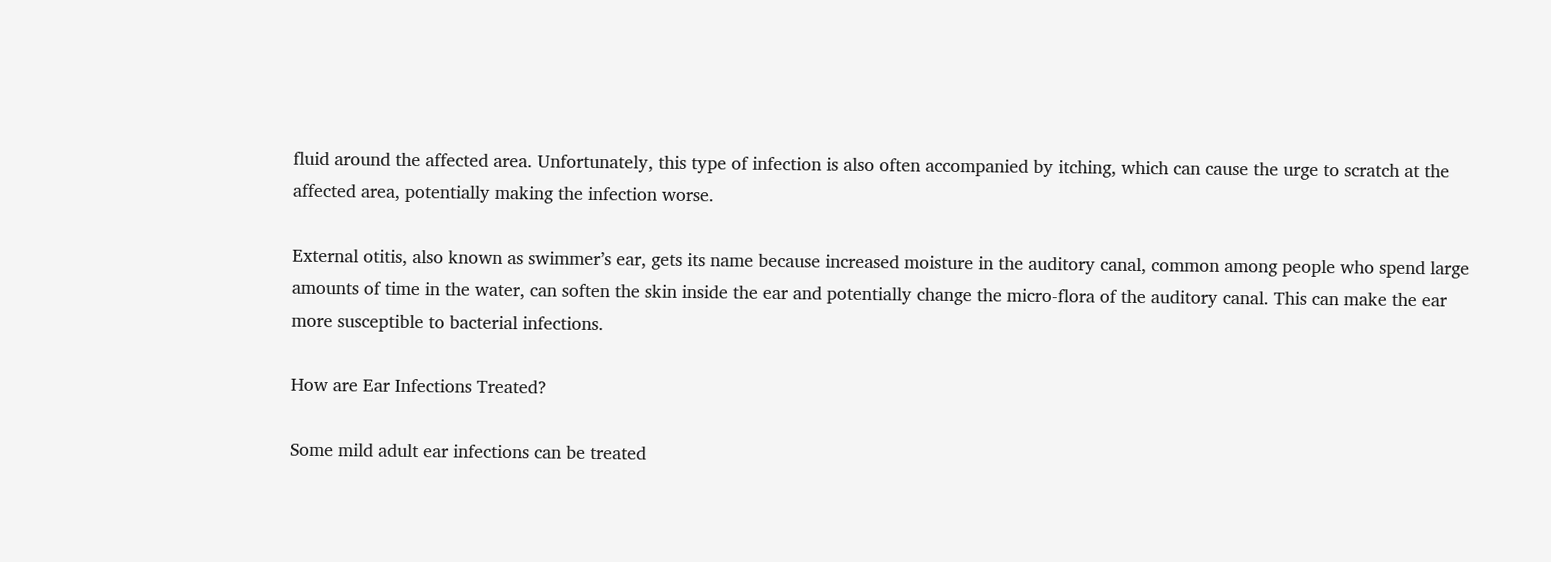fluid around the affected area. Unfortunately, this type of infection is also often accompanied by itching, which can cause the urge to scratch at the affected area, potentially making the infection worse.

External otitis, also known as swimmer’s ear, gets its name because increased moisture in the auditory canal, common among people who spend large amounts of time in the water, can soften the skin inside the ear and potentially change the micro-flora of the auditory canal. This can make the ear more susceptible to bacterial infections.

How are Ear Infections Treated?

Some mild adult ear infections can be treated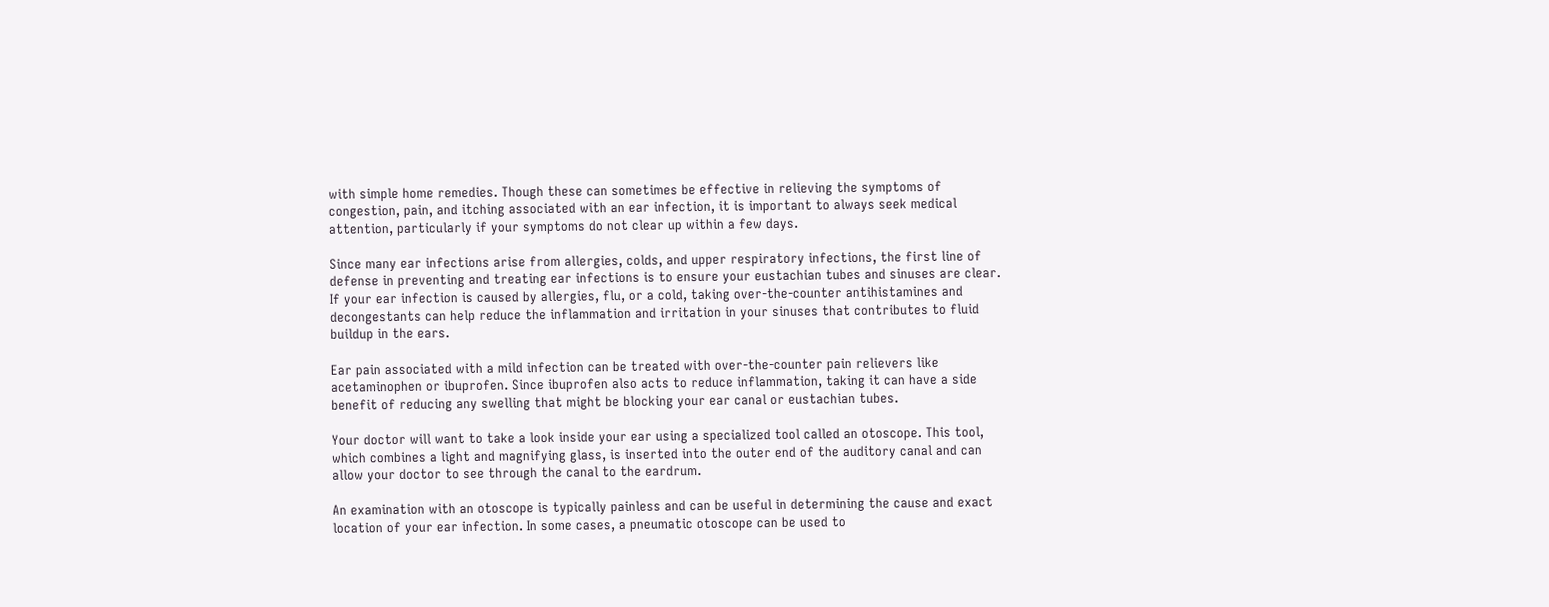with simple home remedies. Though these can sometimes be effective in relieving the symptoms of congestion, pain, and itching associated with an ear infection, it is important to always seek medical attention, particularly if your symptoms do not clear up within a few days.

Since many ear infections arise from allergies, colds, and upper respiratory infections, the first line of defense in preventing and treating ear infections is to ensure your eustachian tubes and sinuses are clear. If your ear infection is caused by allergies, flu, or a cold, taking over-the-counter antihistamines and decongestants can help reduce the inflammation and irritation in your sinuses that contributes to fluid buildup in the ears.

Ear pain associated with a mild infection can be treated with over-the-counter pain relievers like acetaminophen or ibuprofen. Since ibuprofen also acts to reduce inflammation, taking it can have a side benefit of reducing any swelling that might be blocking your ear canal or eustachian tubes.

Your doctor will want to take a look inside your ear using a specialized tool called an otoscope. This tool, which combines a light and magnifying glass, is inserted into the outer end of the auditory canal and can allow your doctor to see through the canal to the eardrum.

An examination with an otoscope is typically painless and can be useful in determining the cause and exact location of your ear infection. In some cases, a pneumatic otoscope can be used to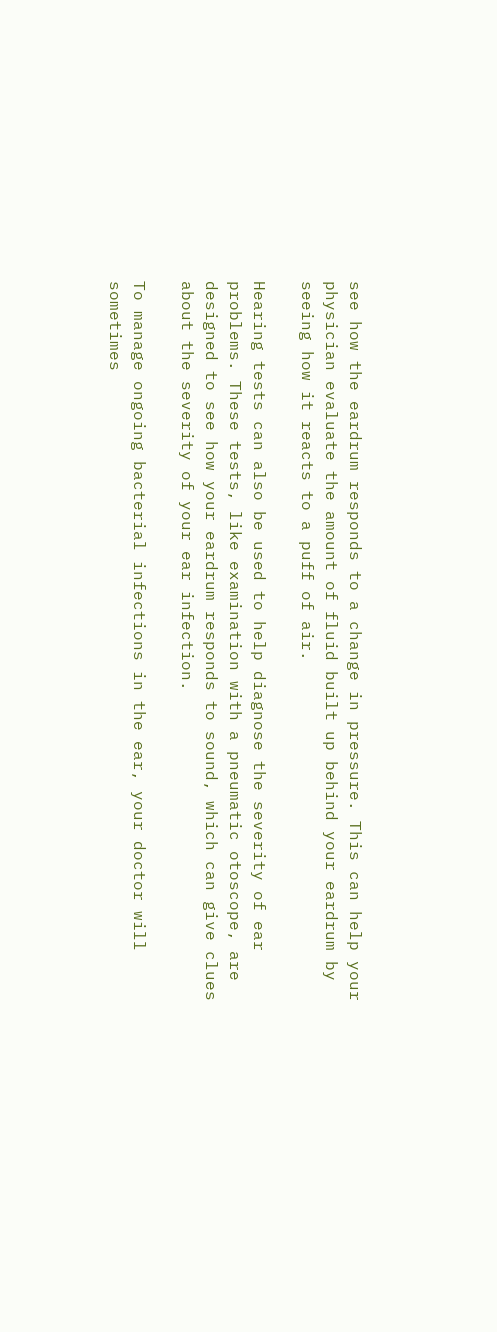see how the eardrum responds to a change in pressure. This can help your physician evaluate the amount of fluid built up behind your eardrum by seeing how it reacts to a puff of air.

Hearing tests can also be used to help diagnose the severity of ear problems. These tests, like examination with a pneumatic otoscope, are designed to see how your eardrum responds to sound, which can give clues about the severity of your ear infection.

To manage ongoing bacterial infections in the ear, your doctor will sometimes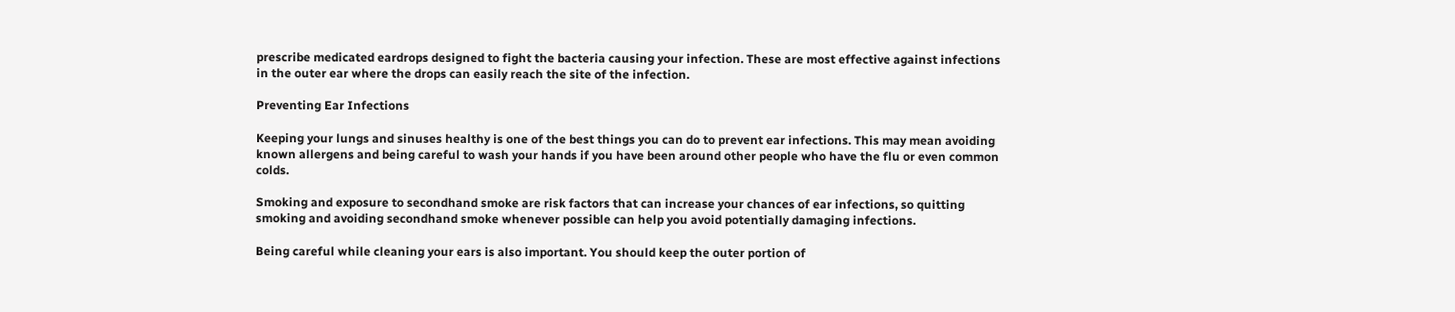prescribe medicated eardrops designed to fight the bacteria causing your infection. These are most effective against infections in the outer ear where the drops can easily reach the site of the infection.

Preventing Ear Infections

Keeping your lungs and sinuses healthy is one of the best things you can do to prevent ear infections. This may mean avoiding known allergens and being careful to wash your hands if you have been around other people who have the flu or even common colds.

Smoking and exposure to secondhand smoke are risk factors that can increase your chances of ear infections, so quitting smoking and avoiding secondhand smoke whenever possible can help you avoid potentially damaging infections.

Being careful while cleaning your ears is also important. You should keep the outer portion of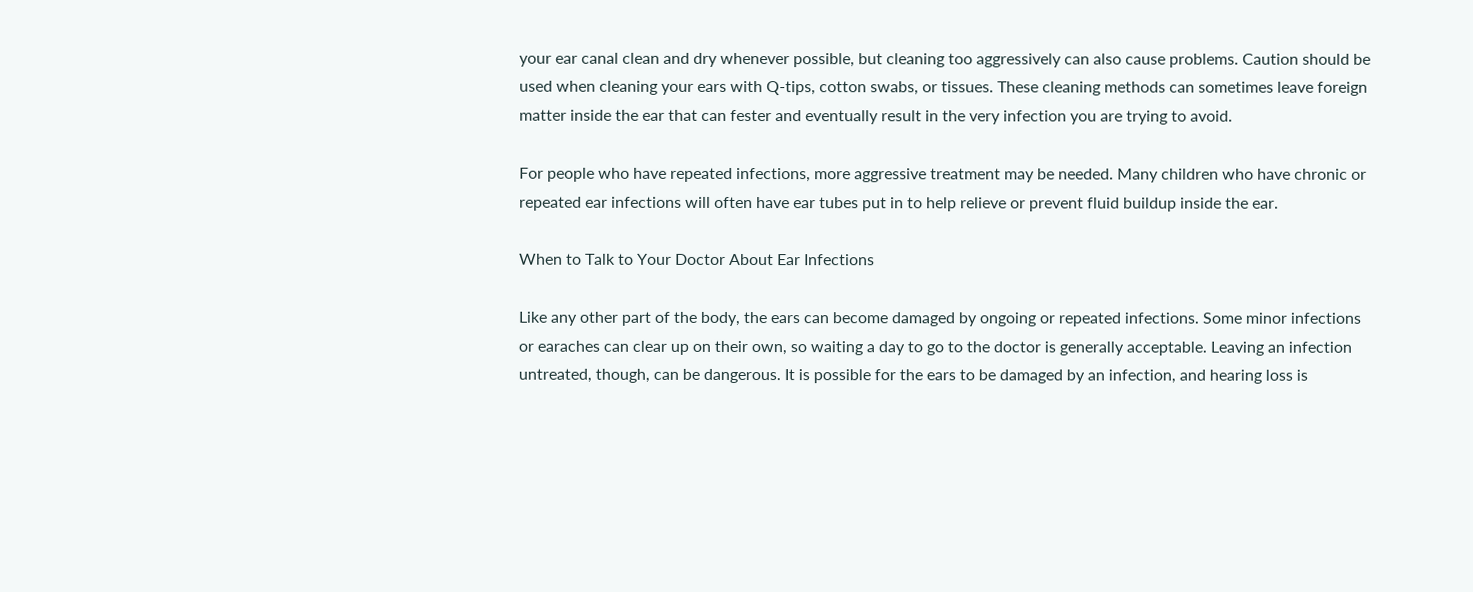your ear canal clean and dry whenever possible, but cleaning too aggressively can also cause problems. Caution should be used when cleaning your ears with Q-tips, cotton swabs, or tissues. These cleaning methods can sometimes leave foreign matter inside the ear that can fester and eventually result in the very infection you are trying to avoid.

For people who have repeated infections, more aggressive treatment may be needed. Many children who have chronic or repeated ear infections will often have ear tubes put in to help relieve or prevent fluid buildup inside the ear.

When to Talk to Your Doctor About Ear Infections

Like any other part of the body, the ears can become damaged by ongoing or repeated infections. Some minor infections or earaches can clear up on their own, so waiting a day to go to the doctor is generally acceptable. Leaving an infection untreated, though, can be dangerous. It is possible for the ears to be damaged by an infection, and hearing loss is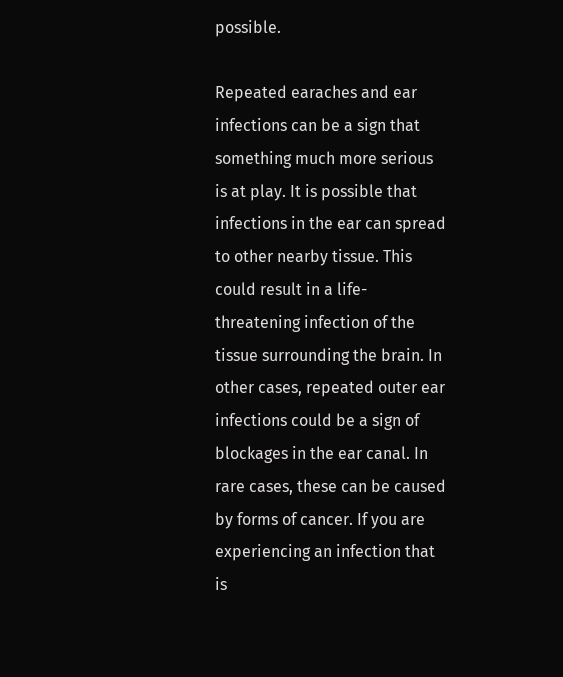possible.

Repeated earaches and ear infections can be a sign that something much more serious is at play. It is possible that infections in the ear can spread to other nearby tissue. This could result in a life-threatening infection of the tissue surrounding the brain. In other cases, repeated outer ear infections could be a sign of blockages in the ear canal. In rare cases, these can be caused by forms of cancer. If you are experiencing an infection that is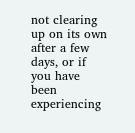not clearing up on its own after a few days, or if you have been experiencing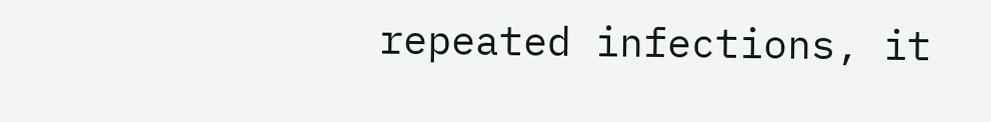repeated infections, it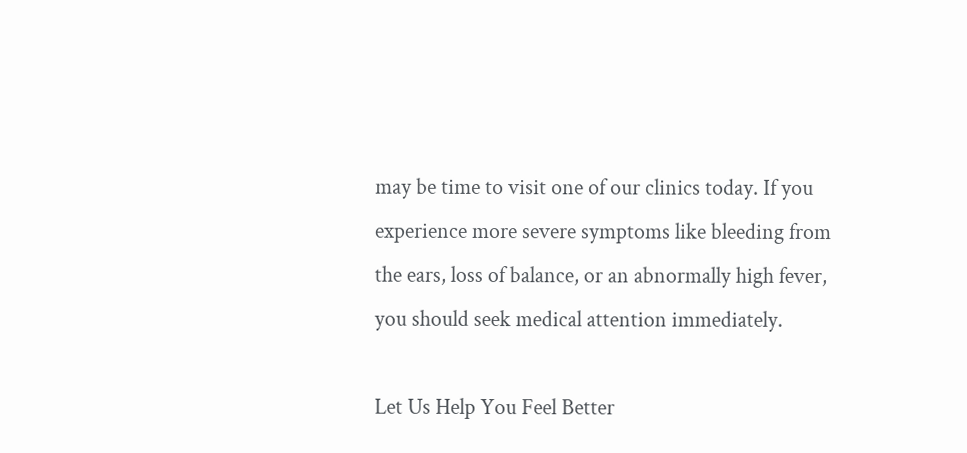may be time to visit one of our clinics today. If you experience more severe symptoms like bleeding from the ears, loss of balance, or an abnormally high fever, you should seek medical attention immediately.

Let Us Help You Feel Better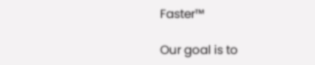Faster™

Our goal is to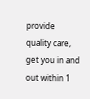provide quality care, get you in and out within 1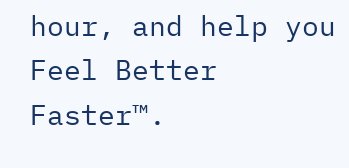hour, and help you Feel Better Faster™.